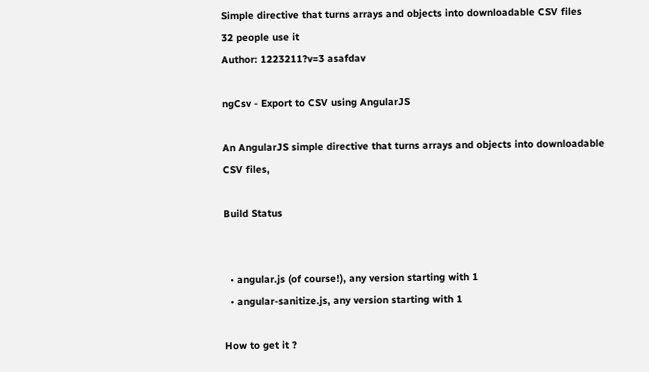Simple directive that turns arrays and objects into downloadable CSV files
32 people use it
Author: 1223211?v=3 asafdav

ngCsv - Export to CSV using AngularJS

An AngularJS simple directive that turns arrays and objects into downloadable CSV files,

Build Status


  • angular.js (of course!), any version starting with 1
  • angular-sanitize.js, any version starting with 1

How to get it ?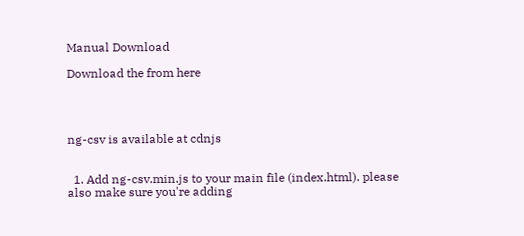Manual Download

Download the from here




ng-csv is available at cdnjs


  1. Add ng-csv.min.js to your main file (index.html). please also make sure you're adding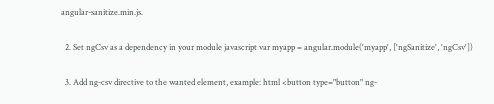angular-sanitize.min.js.

  2. Set ngCsv as a dependency in your module javascript var myapp = angular.module('myapp', ['ngSanitize', 'ngCsv'])

  3. Add ng-csv directive to the wanted element, example: html <button type="button" ng-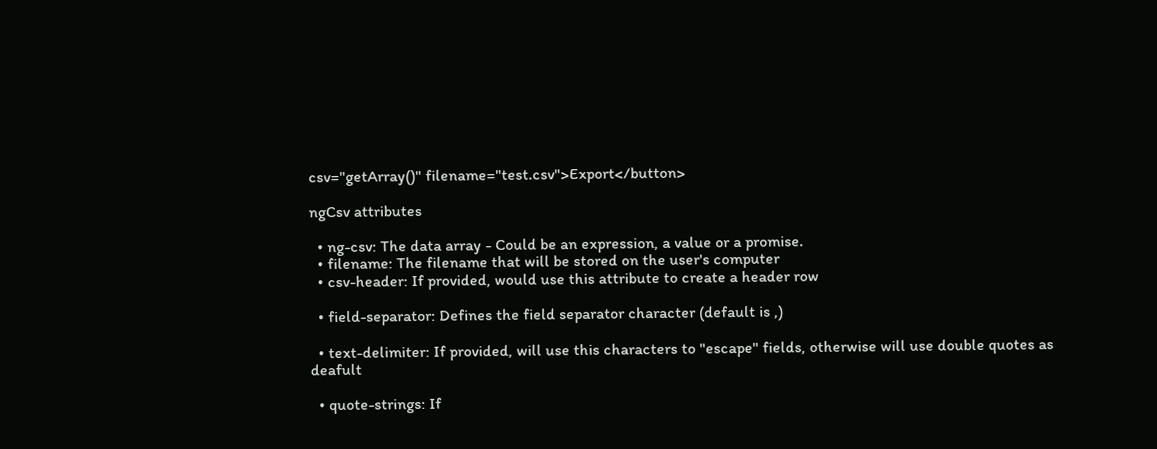csv="getArray()" filename="test.csv">Export</button>

ngCsv attributes

  • ng-csv: The data array - Could be an expression, a value or a promise.
  • filename: The filename that will be stored on the user's computer
  • csv-header: If provided, would use this attribute to create a header row

  • field-separator: Defines the field separator character (default is ,)

  • text-delimiter: If provided, will use this characters to "escape" fields, otherwise will use double quotes as deafult

  • quote-strings: If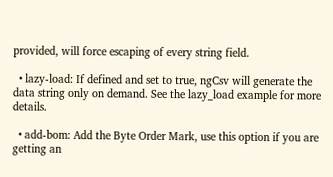provided, will force escaping of every string field.

  • lazy-load: If defined and set to true, ngCsv will generate the data string only on demand. See the lazy_load example for more details.

  • add-bom: Add the Byte Order Mark, use this option if you are getting an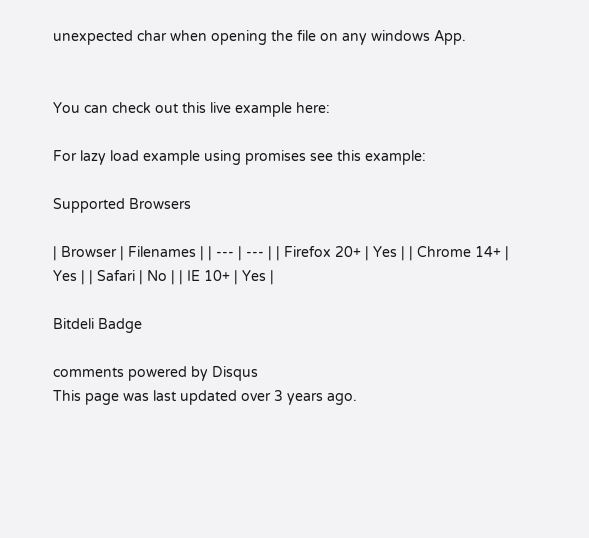unexpected char when opening the file on any windows App.


You can check out this live example here:

For lazy load example using promises see this example:

Supported Browsers

| Browser | Filenames | | --- | --- | | Firefox 20+ | Yes | | Chrome 14+ | Yes | | Safari | No | | IE 10+ | Yes |

Bitdeli Badge

comments powered by Disqus
This page was last updated over 3 years ago.